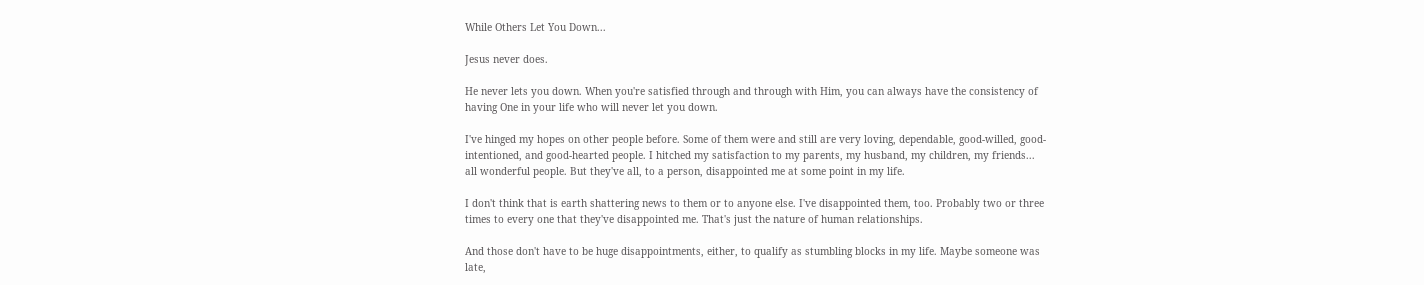While Others Let You Down...

Jesus never does.

He never lets you down. When you're satisfied through and through with Him, you can always have the consistency of having One in your life who will never let you down.

I've hinged my hopes on other people before. Some of them were and still are very loving, dependable, good-willed, good-intentioned, and good-hearted people. I hitched my satisfaction to my parents, my husband, my children, my friends... all wonderful people. But they've all, to a person, disappointed me at some point in my life.

I don't think that is earth shattering news to them or to anyone else. I've disappointed them, too. Probably two or three times to every one that they've disappointed me. That's just the nature of human relationships.

And those don't have to be huge disappointments, either, to qualify as stumbling blocks in my life. Maybe someone was late,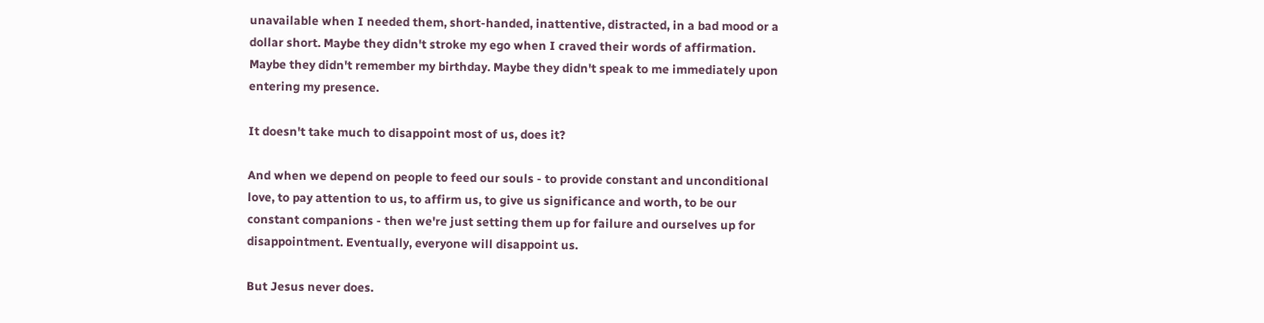unavailable when I needed them, short-handed, inattentive, distracted, in a bad mood or a dollar short. Maybe they didn't stroke my ego when I craved their words of affirmation. Maybe they didn't remember my birthday. Maybe they didn't speak to me immediately upon entering my presence.

It doesn't take much to disappoint most of us, does it?

And when we depend on people to feed our souls - to provide constant and unconditional love, to pay attention to us, to affirm us, to give us significance and worth, to be our constant companions - then we're just setting them up for failure and ourselves up for disappointment. Eventually, everyone will disappoint us.

But Jesus never does.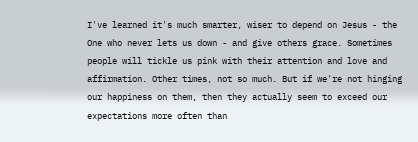I've learned it's much smarter, wiser to depend on Jesus - the One who never lets us down - and give others grace. Sometimes people will tickle us pink with their attention and love and affirmation. Other times, not so much. But if we're not hinging our happiness on them, then they actually seem to exceed our expectations more often than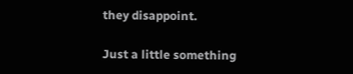they disappoint.

Just a little something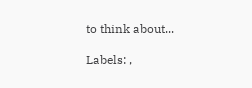to think about...

Labels: ,